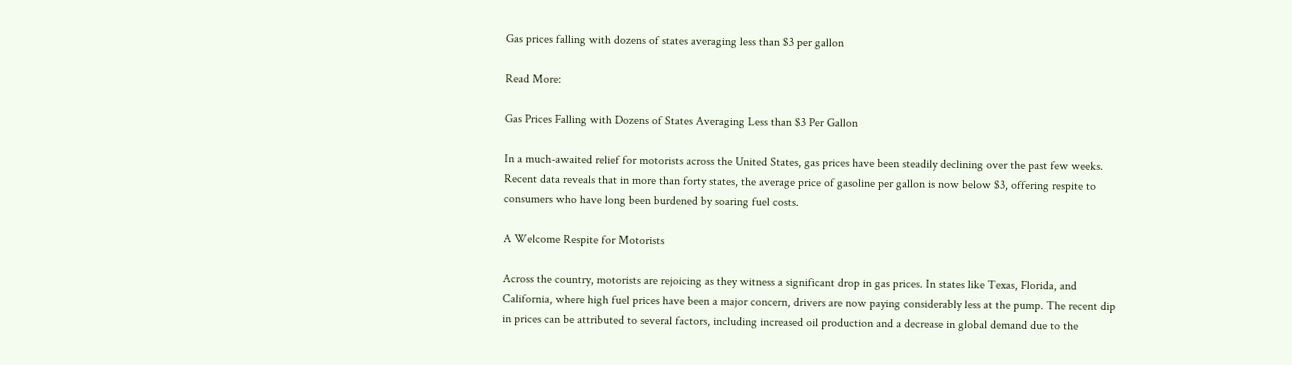Gas prices falling with dozens of states averaging less than $3 per gallon

Read More:

Gas Prices Falling with Dozens of States Averaging Less than $3 Per Gallon

In a much-awaited relief for motorists across the United States, gas prices have been steadily declining over the past few weeks. Recent data reveals that in more than forty states, the average price of gasoline per gallon is now below $3, offering respite to consumers who have long been burdened by soaring fuel costs.

A Welcome Respite for Motorists

Across the country, motorists are rejoicing as they witness a significant drop in gas prices. In states like Texas, Florida, and California, where high fuel prices have been a major concern, drivers are now paying considerably less at the pump. The recent dip in prices can be attributed to several factors, including increased oil production and a decrease in global demand due to the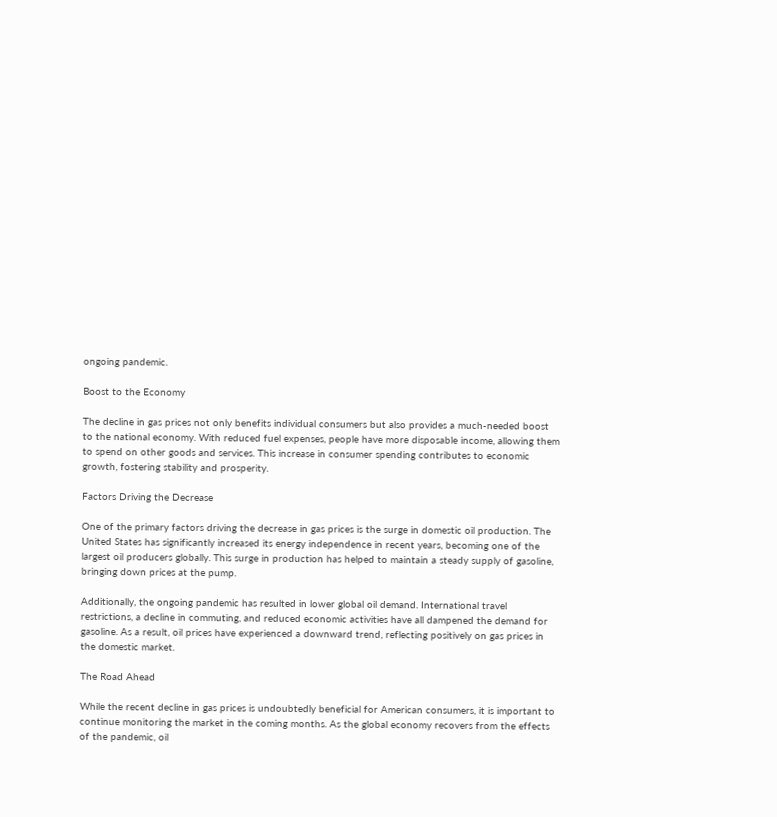ongoing pandemic.

Boost to the Economy

The decline in gas prices not only benefits individual consumers but also provides a much-needed boost to the national economy. With reduced fuel expenses, people have more disposable income, allowing them to spend on other goods and services. This increase in consumer spending contributes to economic growth, fostering stability and prosperity.

Factors Driving the Decrease

One of the primary factors driving the decrease in gas prices is the surge in domestic oil production. The United States has significantly increased its energy independence in recent years, becoming one of the largest oil producers globally. This surge in production has helped to maintain a steady supply of gasoline, bringing down prices at the pump.

Additionally, the ongoing pandemic has resulted in lower global oil demand. International travel restrictions, a decline in commuting, and reduced economic activities have all dampened the demand for gasoline. As a result, oil prices have experienced a downward trend, reflecting positively on gas prices in the domestic market.

The Road Ahead

While the recent decline in gas prices is undoubtedly beneficial for American consumers, it is important to continue monitoring the market in the coming months. As the global economy recovers from the effects of the pandemic, oil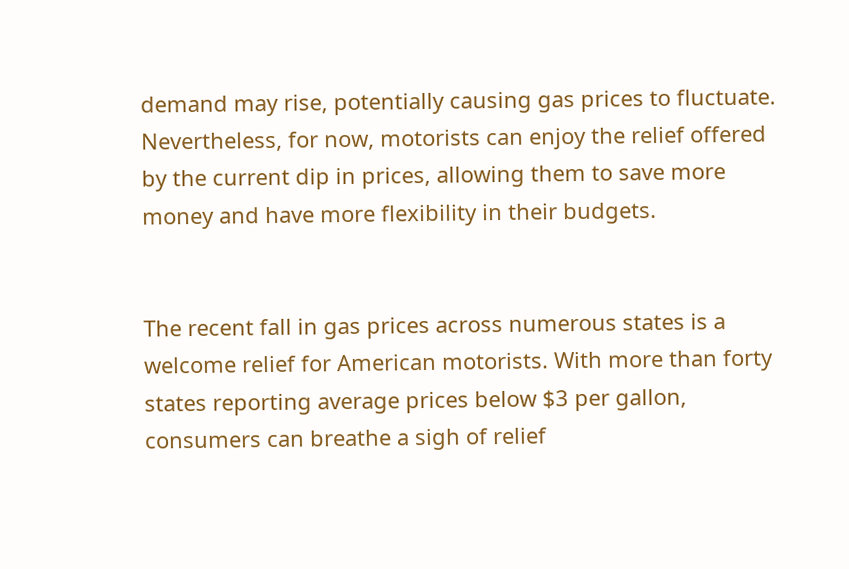demand may rise, potentially causing gas prices to fluctuate. Nevertheless, for now, motorists can enjoy the relief offered by the current dip in prices, allowing them to save more money and have more flexibility in their budgets.


The recent fall in gas prices across numerous states is a welcome relief for American motorists. With more than forty states reporting average prices below $3 per gallon, consumers can breathe a sigh of relief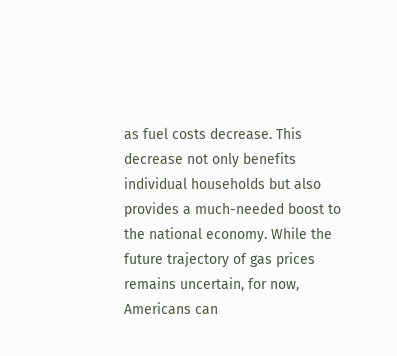as fuel costs decrease. This decrease not only benefits individual households but also provides a much-needed boost to the national economy. While the future trajectory of gas prices remains uncertain, for now, Americans can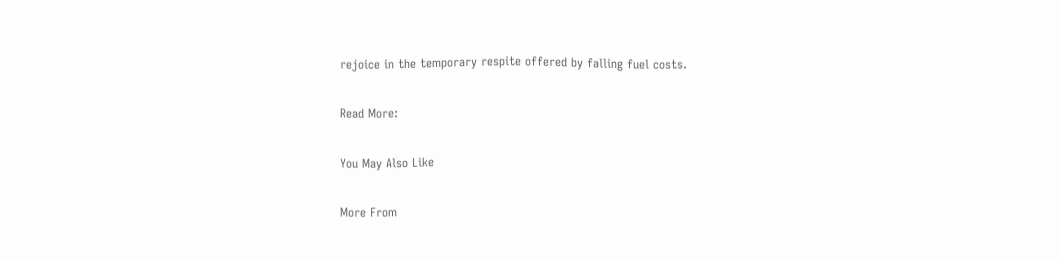rejoice in the temporary respite offered by falling fuel costs.

Read More:

You May Also Like

More From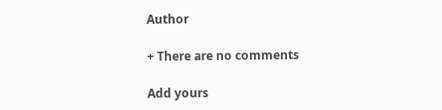Author

+ There are no comments

Add yours